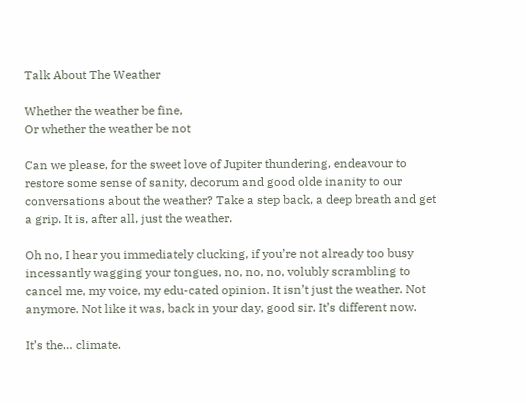Talk About The Weather

Whether the weather be fine,
Or whether the weather be not

Can we please, for the sweet love of Jupiter thundering, endeavour to restore some sense of sanity, decorum and good olde inanity to our conversations about the weather? Take a step back, a deep breath and get a grip. It is, after all, just the weather.

Oh no, I hear you immediately clucking, if you’re not already too busy incessantly wagging your tongues, no, no, no, volubly scrambling to cancel me, my voice, my edu-cated opinion. It isn’t just the weather. Not anymore. Not like it was, back in your day, good sir. It’s different now.

It’s the… climate.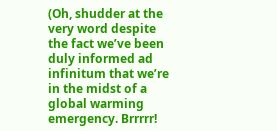(Oh, shudder at the very word despite the fact we’ve been duly informed ad infinitum that we’re in the midst of a global warming emergency. Brrrrr!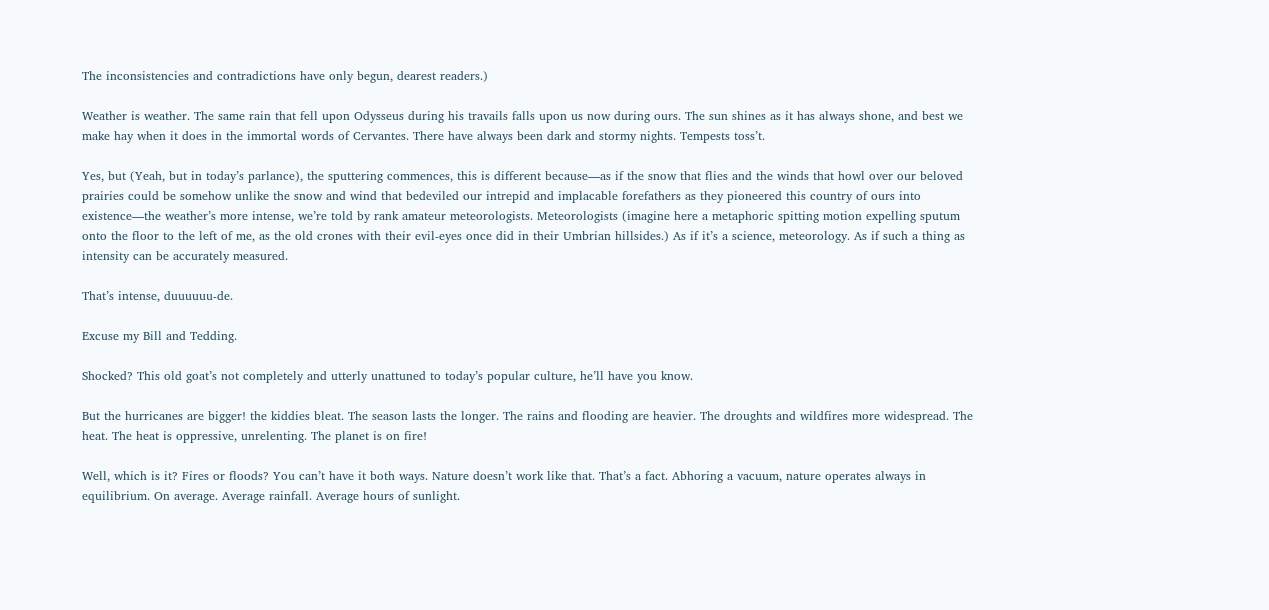The inconsistencies and contradictions have only begun, dearest readers.)

Weather is weather. The same rain that fell upon Odysseus during his travails falls upon us now during ours. The sun shines as it has always shone, and best we make hay when it does in the immortal words of Cervantes. There have always been dark and stormy nights. Tempests toss’t.

Yes, but (Yeah, but in today’s parlance), the sputtering commences, this is different because—as if the snow that flies and the winds that howl over our beloved prairies could be somehow unlike the snow and wind that bedeviled our intrepid and implacable forefathers as they pioneered this country of ours into existence—the weather’s more intense, we’re told by rank amateur meteorologists. Meteorologists (imagine here a metaphoric spitting motion expelling sputum onto the floor to the left of me, as the old crones with their evil-eyes once did in their Umbrian hillsides.) As if it’s a science, meteorology. As if such a thing as intensity can be accurately measured.

That’s intense, duuuuuu-de.

Excuse my Bill and Tedding.

Shocked? This old goat’s not completely and utterly unattuned to today’s popular culture, he’ll have you know.

But the hurricanes are bigger! the kiddies bleat. The season lasts the longer. The rains and flooding are heavier. The droughts and wildfires more widespread. The heat. The heat is oppressive, unrelenting. The planet is on fire!

Well, which is it? Fires or floods? You can’t have it both ways. Nature doesn’t work like that. That’s a fact. Abhoring a vacuum, nature operates always in equilibrium. On average. Average rainfall. Average hours of sunlight.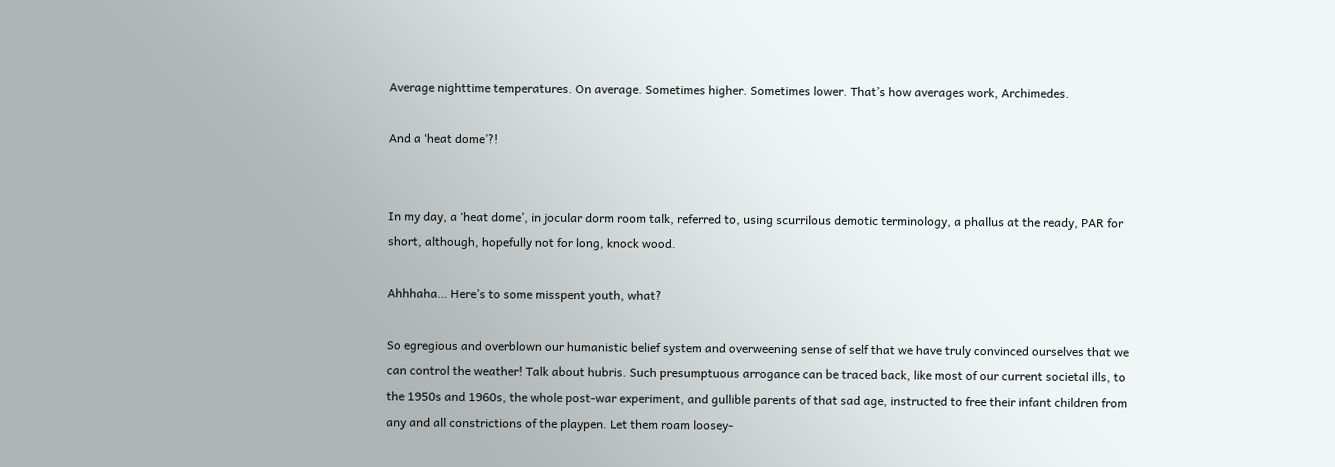Average nighttime temperatures. On average. Sometimes higher. Sometimes lower. That’s how averages work, Archimedes.

And a ‘heat dome’?!


In my day, a ‘heat dome’, in jocular dorm room talk, referred to, using scurrilous demotic terminology, a phallus at the ready, PAR for short, although, hopefully not for long, knock wood.

Ahhhaha… Here’s to some misspent youth, what?

So egregious and overblown our humanistic belief system and overweening sense of self that we have truly convinced ourselves that we can control the weather! Talk about hubris. Such presumptuous arrogance can be traced back, like most of our current societal ills, to the 1950s and 1960s, the whole post-war experiment, and gullible parents of that sad age, instructed to free their infant children from any and all constrictions of the playpen. Let them roam loosey-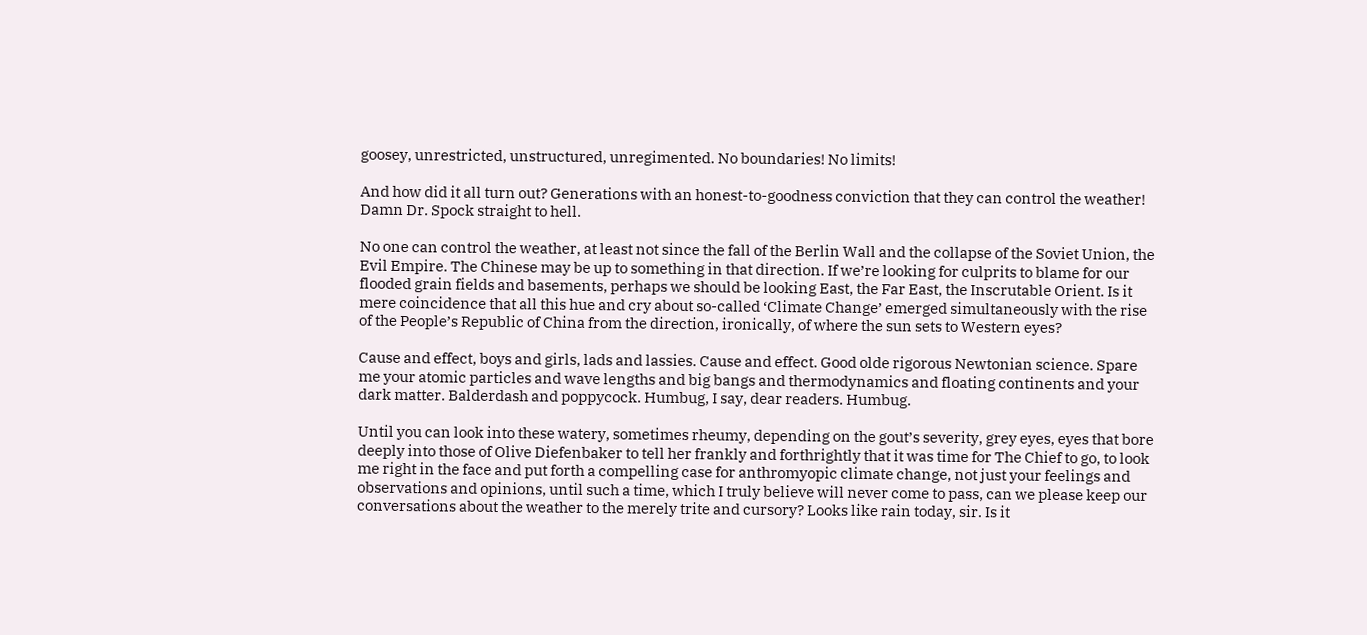goosey, unrestricted, unstructured, unregimented. No boundaries! No limits!

And how did it all turn out? Generations with an honest-to-goodness conviction that they can control the weather! Damn Dr. Spock straight to hell.

No one can control the weather, at least not since the fall of the Berlin Wall and the collapse of the Soviet Union, the Evil Empire. The Chinese may be up to something in that direction. If we’re looking for culprits to blame for our flooded grain fields and basements, perhaps we should be looking East, the Far East, the Inscrutable Orient. Is it mere coincidence that all this hue and cry about so-called ‘Climate Change’ emerged simultaneously with the rise of the People’s Republic of China from the direction, ironically, of where the sun sets to Western eyes?

Cause and effect, boys and girls, lads and lassies. Cause and effect. Good olde rigorous Newtonian science. Spare me your atomic particles and wave lengths and big bangs and thermodynamics and floating continents and your dark matter. Balderdash and poppycock. Humbug, I say, dear readers. Humbug.

Until you can look into these watery, sometimes rheumy, depending on the gout’s severity, grey eyes, eyes that bore deeply into those of Olive Diefenbaker to tell her frankly and forthrightly that it was time for The Chief to go, to look me right in the face and put forth a compelling case for anthromyopic climate change, not just your feelings and observations and opinions, until such a time, which I truly believe will never come to pass, can we please keep our conversations about the weather to the merely trite and cursory? Looks like rain today, sir. Is it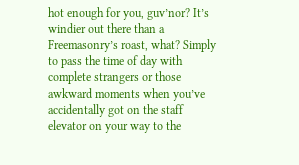hot enough for you, guv’nor? It’s windier out there than a Freemasonry’s roast, what? Simply to pass the time of day with complete strangers or those awkward moments when you’ve accidentally got on the staff elevator on your way to the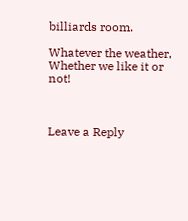billiards room.

Whatever the weather,
Whether we like it or not!



Leave a Reply